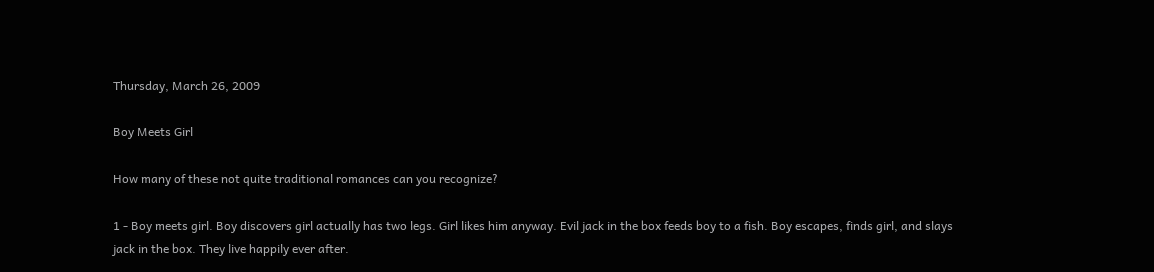Thursday, March 26, 2009

Boy Meets Girl

How many of these not quite traditional romances can you recognize?

1 - Boy meets girl. Boy discovers girl actually has two legs. Girl likes him anyway. Evil jack in the box feeds boy to a fish. Boy escapes, finds girl, and slays jack in the box. They live happily ever after.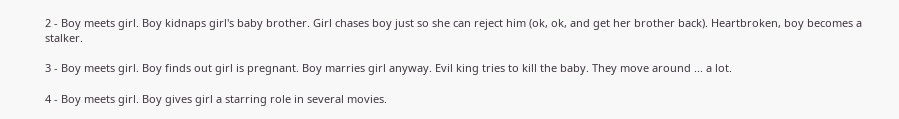2 - Boy meets girl. Boy kidnaps girl's baby brother. Girl chases boy just so she can reject him (ok, ok, and get her brother back). Heartbroken, boy becomes a stalker.

3 - Boy meets girl. Boy finds out girl is pregnant. Boy marries girl anyway. Evil king tries to kill the baby. They move around ... a lot.

4 - Boy meets girl. Boy gives girl a starring role in several movies.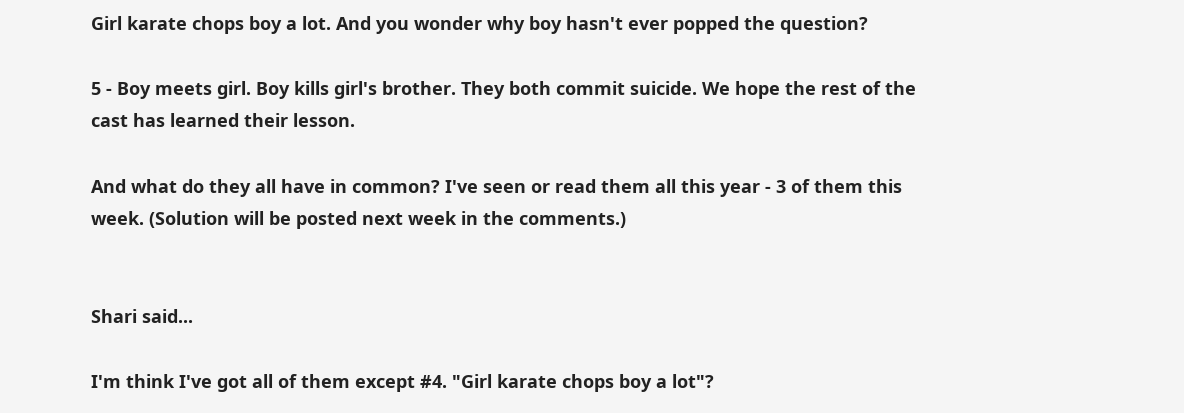Girl karate chops boy a lot. And you wonder why boy hasn't ever popped the question?

5 - Boy meets girl. Boy kills girl's brother. They both commit suicide. We hope the rest of the cast has learned their lesson.

And what do they all have in common? I've seen or read them all this year - 3 of them this week. (Solution will be posted next week in the comments.)


Shari said...

I'm think I've got all of them except #4. "Girl karate chops boy a lot"?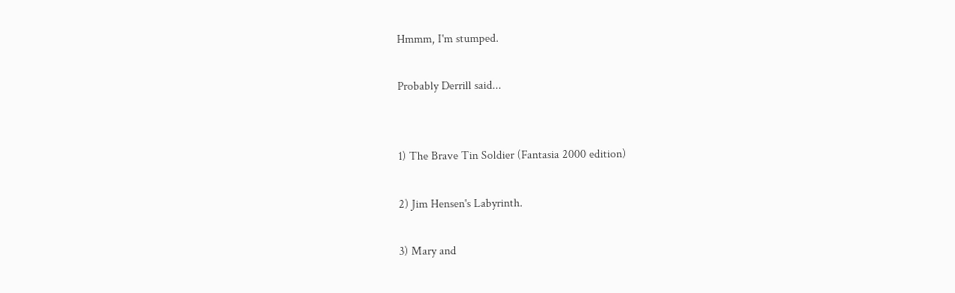Hmmm, I'm stumped.

Probably Derrill said...


1) The Brave Tin Soldier (Fantasia 2000 edition)

2) Jim Hensen's Labyrinth.

3) Mary and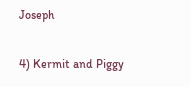Joseph

4) Kermit and Piggy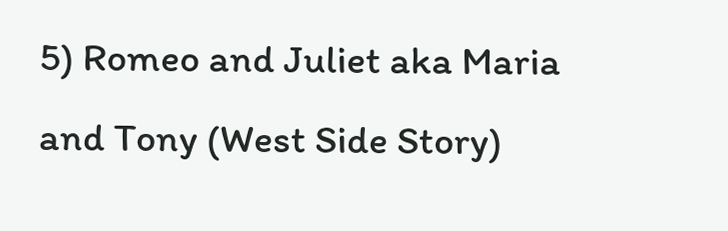5) Romeo and Juliet aka Maria and Tony (West Side Story)